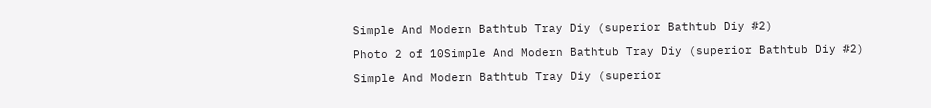Simple And Modern Bathtub Tray Diy (superior Bathtub Diy #2)

Photo 2 of 10Simple And Modern Bathtub Tray Diy (superior Bathtub Diy #2)

Simple And Modern Bathtub Tray Diy (superior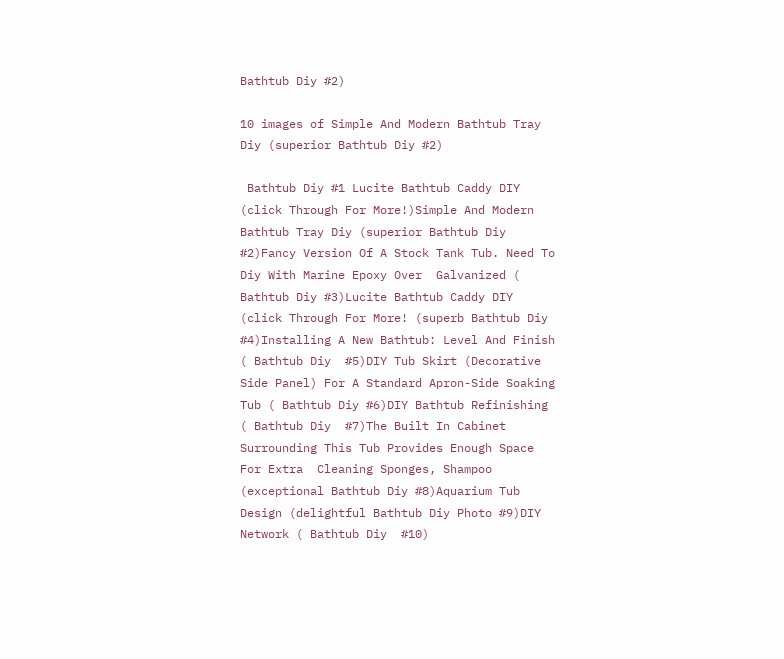Bathtub Diy #2)

10 images of Simple And Modern Bathtub Tray Diy (superior Bathtub Diy #2)

 Bathtub Diy #1 Lucite Bathtub Caddy DIY (click Through For More!)Simple And Modern Bathtub Tray Diy (superior Bathtub Diy #2)Fancy Version Of A Stock Tank Tub. Need To Diy With Marine Epoxy Over  Galvanized ( Bathtub Diy #3)Lucite Bathtub Caddy DIY (click Through For More! (superb Bathtub Diy  #4)Installing A New Bathtub: Level And Finish ( Bathtub Diy  #5)DIY Tub Skirt (Decorative Side Panel) For A Standard Apron-Side Soaking Tub ( Bathtub Diy #6)DIY Bathtub Refinishing ( Bathtub Diy  #7)The Built In Cabinet Surrounding This Tub Provides Enough Space For Extra  Cleaning Sponges, Shampoo (exceptional Bathtub Diy #8)Aquarium Tub Design (delightful Bathtub Diy Photo #9)DIY Network ( Bathtub Diy  #10)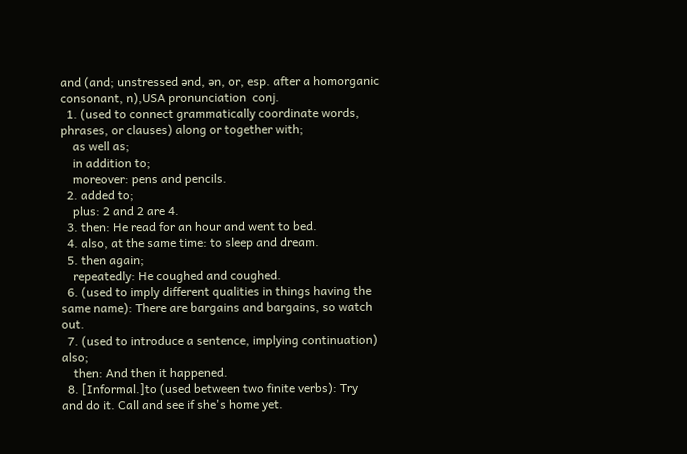and (and; unstressed ənd, ən, or, esp. after a homorganic consonant, n),USA pronunciation  conj.
  1. (used to connect grammatically coordinate words, phrases, or clauses) along or together with;
    as well as;
    in addition to;
    moreover: pens and pencils.
  2. added to;
    plus: 2 and 2 are 4.
  3. then: He read for an hour and went to bed.
  4. also, at the same time: to sleep and dream.
  5. then again;
    repeatedly: He coughed and coughed.
  6. (used to imply different qualities in things having the same name): There are bargains and bargains, so watch out.
  7. (used to introduce a sentence, implying continuation) also;
    then: And then it happened.
  8. [Informal.]to (used between two finite verbs): Try and do it. Call and see if she's home yet.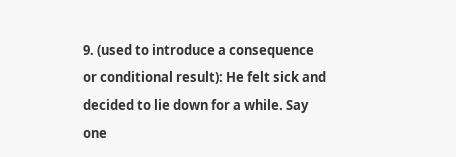9. (used to introduce a consequence or conditional result): He felt sick and decided to lie down for a while. Say one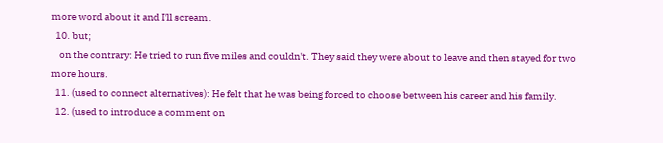more word about it and I'll scream.
  10. but;
    on the contrary: He tried to run five miles and couldn't. They said they were about to leave and then stayed for two more hours.
  11. (used to connect alternatives): He felt that he was being forced to choose between his career and his family.
  12. (used to introduce a comment on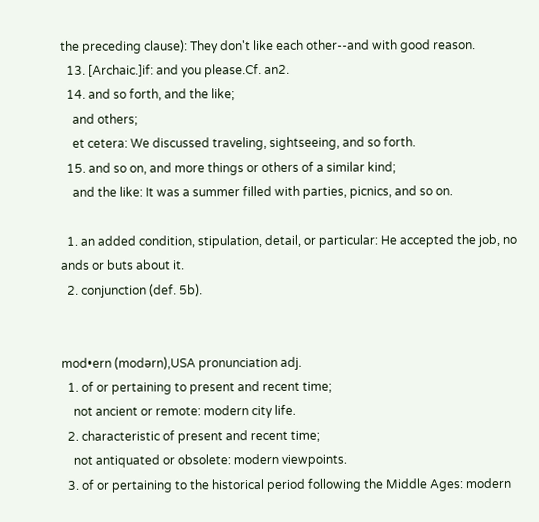the preceding clause): They don't like each other--and with good reason.
  13. [Archaic.]if: and you please.Cf. an2.
  14. and so forth, and the like;
    and others;
    et cetera: We discussed traveling, sightseeing, and so forth.
  15. and so on, and more things or others of a similar kind;
    and the like: It was a summer filled with parties, picnics, and so on.

  1. an added condition, stipulation, detail, or particular: He accepted the job, no ands or buts about it.
  2. conjunction (def. 5b).


mod•ern (modərn),USA pronunciation adj.
  1. of or pertaining to present and recent time;
    not ancient or remote: modern city life.
  2. characteristic of present and recent time;
    not antiquated or obsolete: modern viewpoints.
  3. of or pertaining to the historical period following the Middle Ages: modern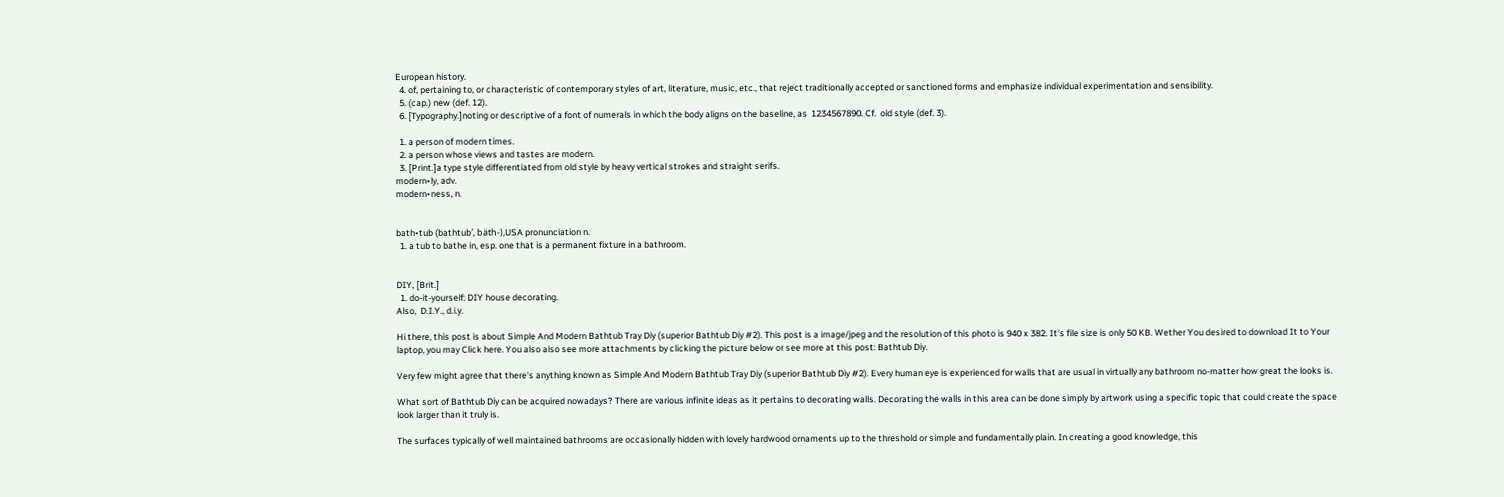European history.
  4. of, pertaining to, or characteristic of contemporary styles of art, literature, music, etc., that reject traditionally accepted or sanctioned forms and emphasize individual experimentation and sensibility.
  5. (cap.) new (def. 12).
  6. [Typography.]noting or descriptive of a font of numerals in which the body aligns on the baseline, as  1234567890. Cf.  old style (def. 3).

  1. a person of modern times.
  2. a person whose views and tastes are modern.
  3. [Print.]a type style differentiated from old style by heavy vertical strokes and straight serifs.
modern•ly, adv.
modern•ness, n.


bath•tub (bathtub′, bäth-),USA pronunciation n.
  1. a tub to bathe in, esp. one that is a permanent fixture in a bathroom.


DIY, [Brit.]
  1. do-it-yourself: DIY house decorating.
Also,  D.I.Y., d.i.y.

Hi there, this post is about Simple And Modern Bathtub Tray Diy (superior Bathtub Diy #2). This post is a image/jpeg and the resolution of this photo is 940 x 382. It's file size is only 50 KB. Wether You desired to download It to Your laptop, you may Click here. You also also see more attachments by clicking the picture below or see more at this post: Bathtub Diy.

Very few might agree that there's anything known as Simple And Modern Bathtub Tray Diy (superior Bathtub Diy #2). Every human eye is experienced for walls that are usual in virtually any bathroom no-matter how great the looks is.

What sort of Bathtub Diy can be acquired nowadays? There are various infinite ideas as it pertains to decorating walls. Decorating the walls in this area can be done simply by artwork using a specific topic that could create the space look larger than it truly is.

The surfaces typically of well maintained bathrooms are occasionally hidden with lovely hardwood ornaments up to the threshold or simple and fundamentally plain. In creating a good knowledge, this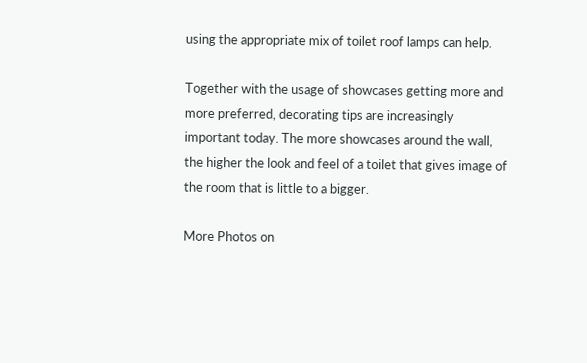using the appropriate mix of toilet roof lamps can help.

Together with the usage of showcases getting more and more preferred, decorating tips are increasingly important today. The more showcases around the wall, the higher the look and feel of a toilet that gives image of the room that is little to a bigger.

More Photos on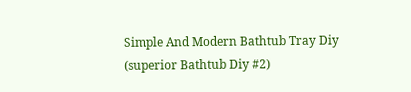Simple And Modern Bathtub Tray Diy (superior Bathtub Diy #2)